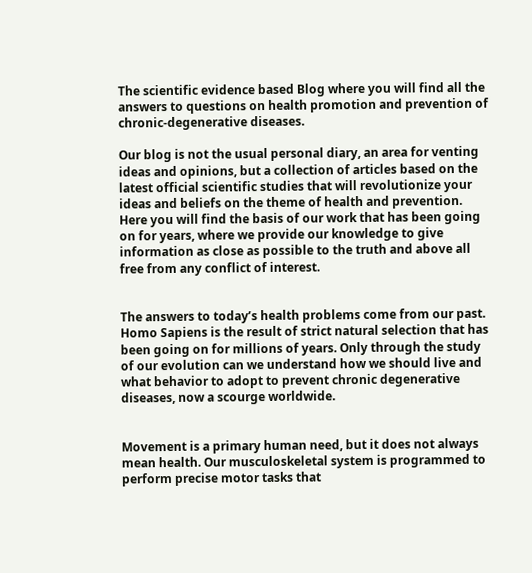The scientific evidence based Blog where you will find all the answers to questions on health promotion and prevention of chronic-degenerative diseases.

Our blog is not the usual personal diary, an area for venting ideas and opinions, but a collection of articles based on the latest official scientific studies that will revolutionize your ideas and beliefs on the theme of health and prevention.
Here you will find the basis of our work that has been going on for years, where we provide our knowledge to give information as close as possible to the truth and above all free from any conflict of interest.


The answers to today’s health problems come from our past. Homo Sapiens is the result of strict natural selection that has been going on for millions of years. Only through the study of our evolution can we understand how we should live and what behavior to adopt to prevent chronic degenerative diseases, now a scourge worldwide.


Movement is a primary human need, but it does not always mean health. Our musculoskeletal system is programmed to perform precise motor tasks that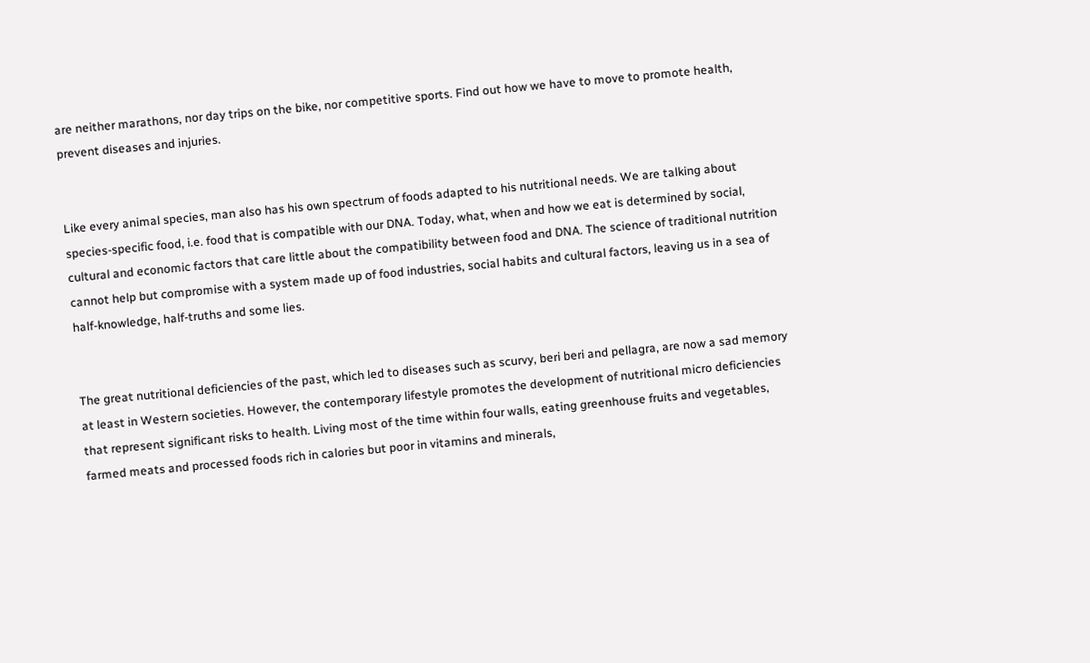are neither marathons, nor day trips on the bike, nor competitive sports. Find out how we have to move to promote health, prevent diseases and injuries.


Like every animal species, man also has his own spectrum of foods adapted to his nutritional needs. We are talking about species-specific food, i.e. food that is compatible with our DNA. Today, what, when and how we eat is determined by social, cultural and economic factors that care little about the compatibility between food and DNA. The science of traditional nutrition cannot help but compromise with a system made up of food industries, social habits and cultural factors, leaving us in a sea of half-knowledge, half-truths and some lies.


The great nutritional deficiencies of the past, which led to diseases such as scurvy, beri beri and pellagra, are now a sad memory at least in Western societies. However, the contemporary lifestyle promotes the development of nutritional micro deficiencies that represent significant risks to health. Living most of the time within four walls, eating greenhouse fruits and vegetables, farmed meats and processed foods rich in calories but poor in vitamins and minerals,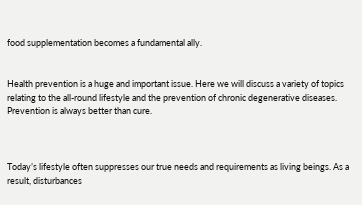food supplementation becomes a fundamental ally.


Health prevention is a huge and important issue. Here we will discuss a variety of topics relating to the all-round lifestyle and the prevention of chronic degenerative diseases. Prevention is always better than cure.



Today’s lifestyle often suppresses our true needs and requirements as living beings. As a result, disturbances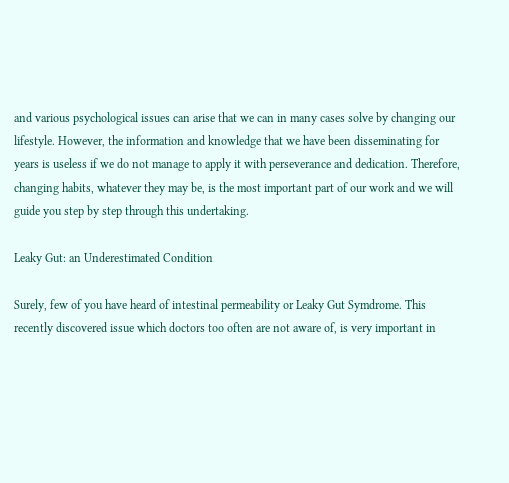and various psychological issues can arise that we can in many cases solve by changing our lifestyle. However, the information and knowledge that we have been disseminating for years is useless if we do not manage to apply it with perseverance and dedication. Therefore, changing habits, whatever they may be, is the most important part of our work and we will guide you step by step through this undertaking.

Leaky Gut: an Underestimated Condition

Surely, few of you have heard of intestinal permeability or Leaky Gut Symdrome. This recently discovered issue which doctors too often are not aware of, is very important in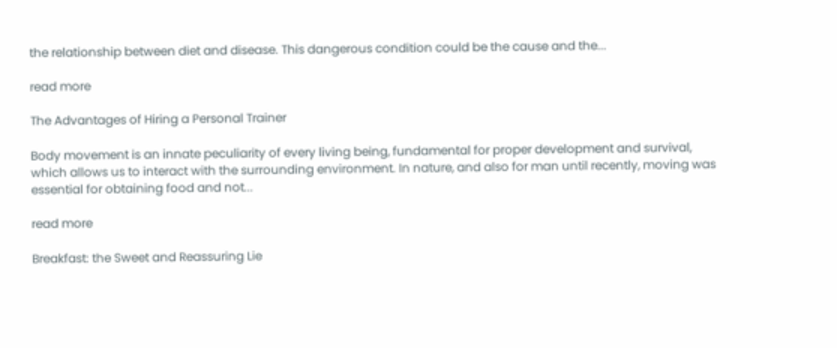the relationship between diet and disease. This dangerous condition could be the cause and the...

read more

The Advantages of Hiring a Personal Trainer

Body movement is an innate peculiarity of every living being, fundamental for proper development and survival, which allows us to interact with the surrounding environment. In nature, and also for man until recently, moving was essential for obtaining food and not...

read more

Breakfast: the Sweet and Reassuring Lie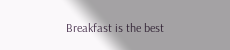Breakfast is the best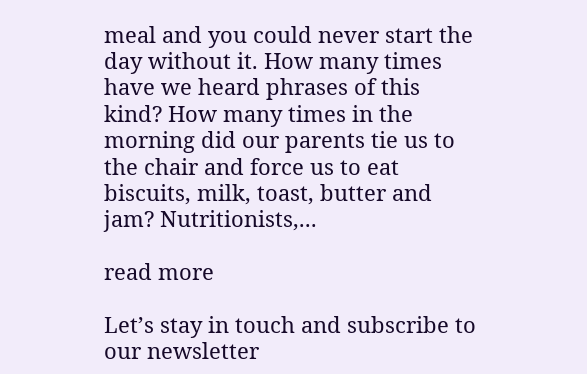meal and you could never start the day without it. How many times have we heard phrases of this kind? How many times in the morning did our parents tie us to the chair and force us to eat biscuits, milk, toast, butter and jam? Nutritionists,...

read more

Let’s stay in touch and subscribe to our newsletter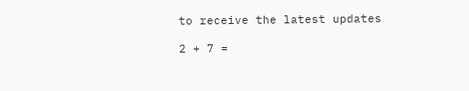to receive the latest updates

2 + 7 =